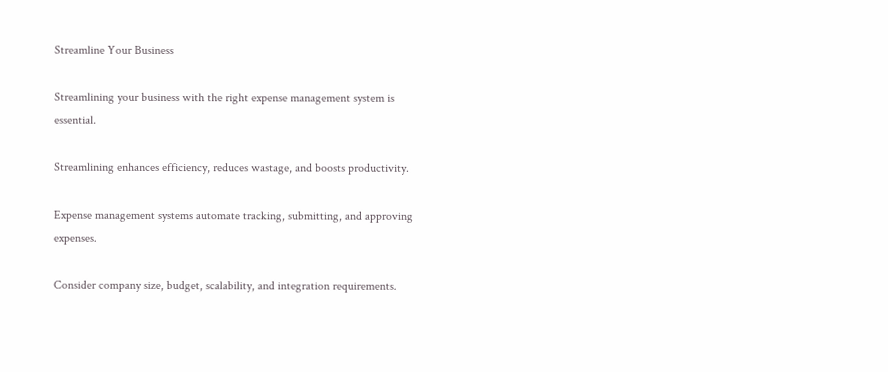Streamline Your Business

Streamlining your business with the right expense management system is essential.

Streamlining enhances efficiency, reduces wastage, and boosts productivity.

Expense management systems automate tracking, submitting, and approving expenses.

Consider company size, budget, scalability, and integration requirements.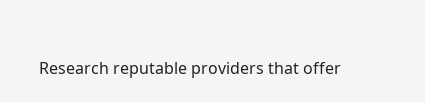Research reputable providers that offer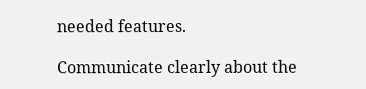needed features.

Communicate clearly about the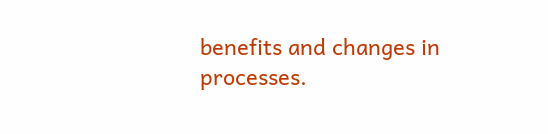benefits and changes in processes.